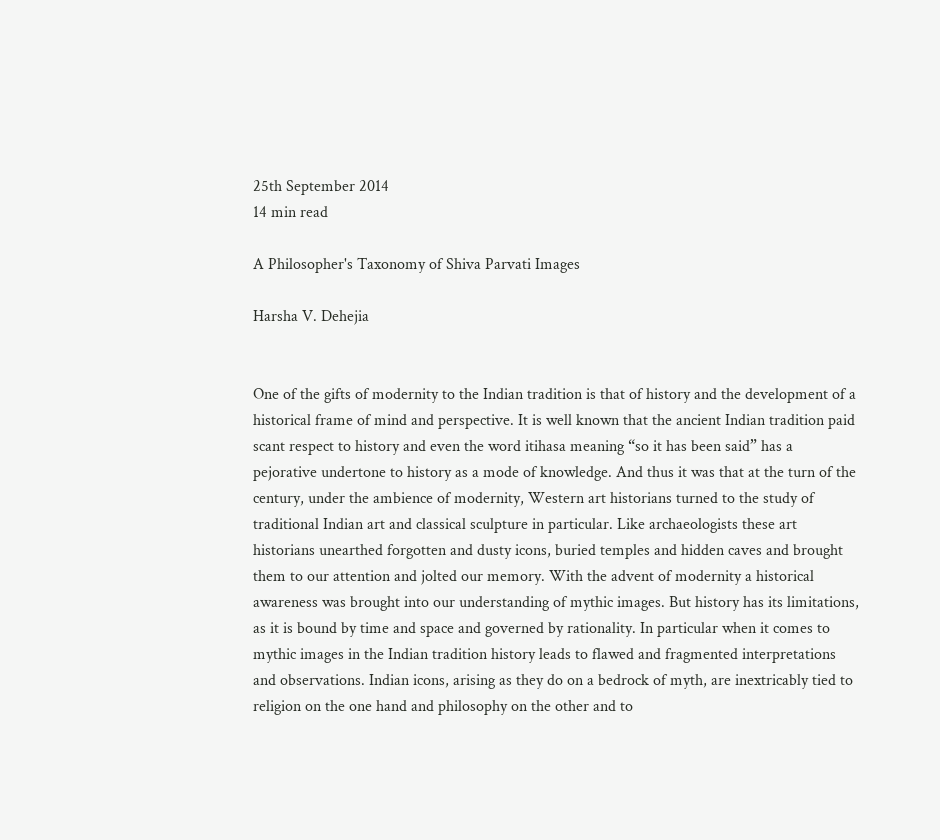25th September 2014
14 min read

A Philosopher's Taxonomy of Shiva Parvati Images

Harsha V. Dehejia


One of the gifts of modernity to the Indian tradition is that of history and the development of a historical frame of mind and perspective. It is well known that the ancient Indian tradition paid scant respect to history and even the word itihasa meaning “so it has been said” has a pejorative undertone to history as a mode of knowledge. And thus it was that at the turn of the century, under the ambience of modernity, Western art historians turned to the study of traditional Indian art and classical sculpture in particular. Like archaeologists these art historians unearthed forgotten and dusty icons, buried temples and hidden caves and brought them to our attention and jolted our memory. With the advent of modernity a historical awareness was brought into our understanding of mythic images. But history has its limitations, as it is bound by time and space and governed by rationality. In particular when it comes to mythic images in the Indian tradition history leads to flawed and fragmented interpretations and observations. Indian icons, arising as they do on a bedrock of myth, are inextricably tied to religion on the one hand and philosophy on the other and to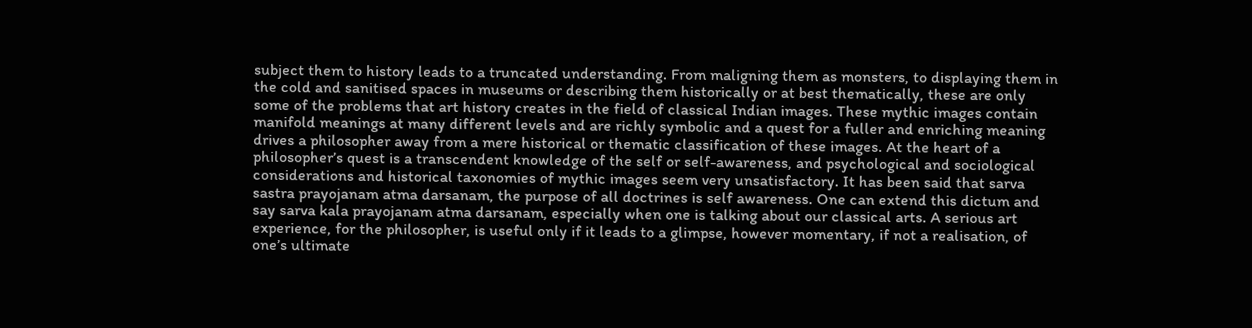subject them to history leads to a truncated understanding. From maligning them as monsters, to displaying them in the cold and sanitised spaces in museums or describing them historically or at best thematically, these are only some of the problems that art history creates in the field of classical Indian images. These mythic images contain manifold meanings at many different levels and are richly symbolic and a quest for a fuller and enriching meaning drives a philosopher away from a mere historical or thematic classification of these images. At the heart of a philosopher’s quest is a transcendent knowledge of the self or self-awareness, and psychological and sociological considerations and historical taxonomies of mythic images seem very unsatisfactory. It has been said that sarva sastra prayojanam atma darsanam, the purpose of all doctrines is self awareness. One can extend this dictum and say sarva kala prayojanam atma darsanam, especially when one is talking about our classical arts. A serious art experience, for the philosopher, is useful only if it leads to a glimpse, however momentary, if not a realisation, of one’s ultimate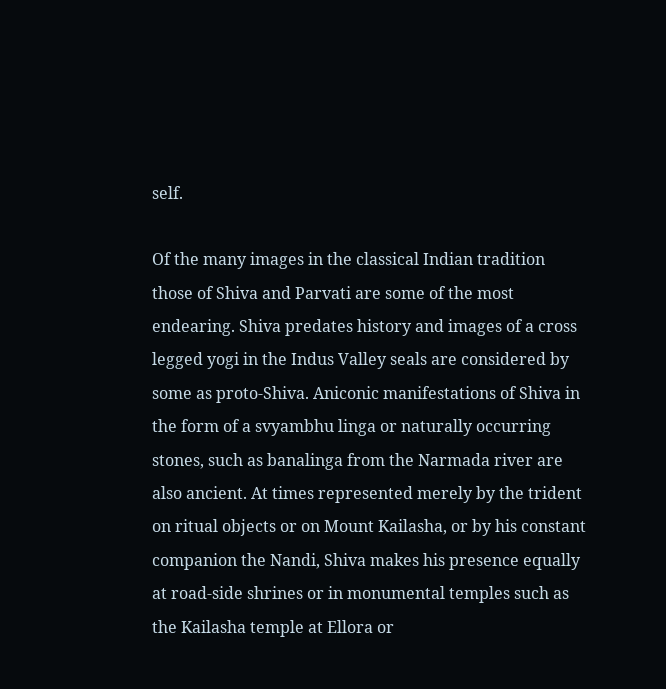self.

Of the many images in the classical Indian tradition those of Shiva and Parvati are some of the most endearing. Shiva predates history and images of a cross legged yogi in the Indus Valley seals are considered by some as proto-Shiva. Aniconic manifestations of Shiva in the form of a svyambhu linga or naturally occurring stones, such as banalinga from the Narmada river are also ancient. At times represented merely by the trident on ritual objects or on Mount Kailasha, or by his constant companion the Nandi, Shiva makes his presence equally at road-side shrines or in monumental temples such as the Kailasha temple at Ellora or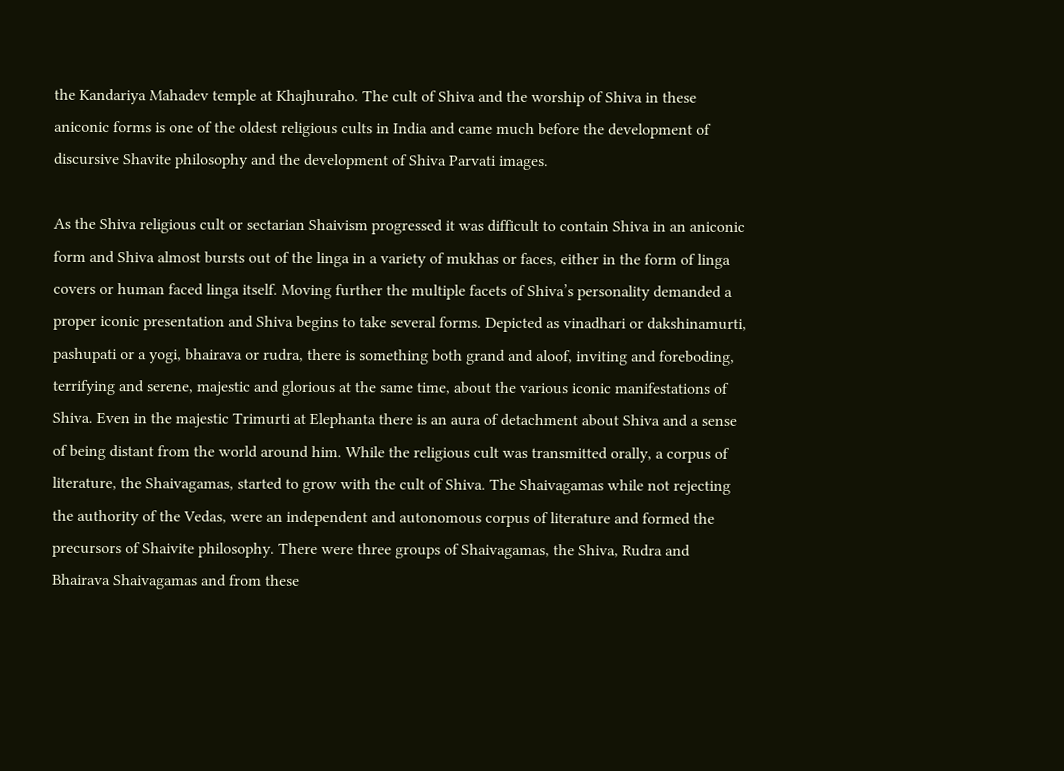the Kandariya Mahadev temple at Khajhuraho. The cult of Shiva and the worship of Shiva in these aniconic forms is one of the oldest religious cults in India and came much before the development of discursive Shavite philosophy and the development of Shiva Parvati images.

As the Shiva religious cult or sectarian Shaivism progressed it was difficult to contain Shiva in an aniconic form and Shiva almost bursts out of the linga in a variety of mukhas or faces, either in the form of linga covers or human faced linga itself. Moving further the multiple facets of Shiva’s personality demanded a proper iconic presentation and Shiva begins to take several forms. Depicted as vinadhari or dakshinamurti, pashupati or a yogi, bhairava or rudra, there is something both grand and aloof, inviting and foreboding, terrifying and serene, majestic and glorious at the same time, about the various iconic manifestations of Shiva. Even in the majestic Trimurti at Elephanta there is an aura of detachment about Shiva and a sense of being distant from the world around him. While the religious cult was transmitted orally, a corpus of literature, the Shaivagamas, started to grow with the cult of Shiva. The Shaivagamas while not rejecting the authority of the Vedas, were an independent and autonomous corpus of literature and formed the precursors of Shaivite philosophy. There were three groups of Shaivagamas, the Shiva, Rudra and Bhairava Shaivagamas and from these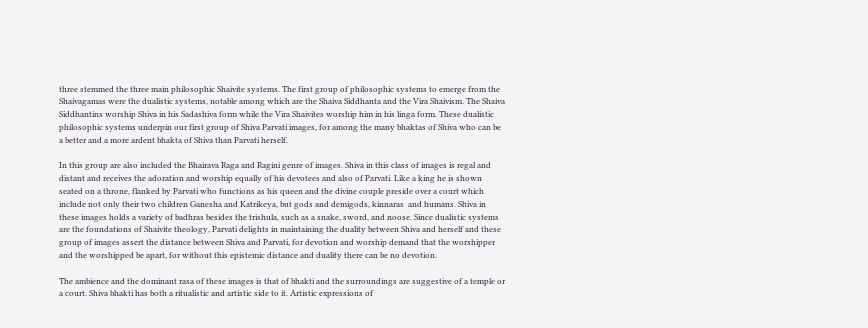three stemmed the three main philosophic Shaivite systems. The first group of philosophic systems to emerge from the Shaivagamas were the dualistic systems, notable among which are the Shaiva Siddhanta and the Vira Shaivism. The Shaiva Siddhantins worship Shiva in his Sadashiva form while the Vira Shaivites worship him in his linga form. These dualistic philosophic systems underpin our first group of Shiva Parvati images, for among the many bhaktas of Shiva who can be a better and a more ardent bhakta of Shiva than Parvati herself.

In this group are also included the Bhairava Raga and Ragini genre of images. Shiva in this class of images is regal and distant and receives the adoration and worship equally of his devotees and also of Parvati. Like a king he is shown seated on a throne, flanked by Parvati who functions as his queen and the divine couple preside over a court which include not only their two children Ganesha and Katrikeya, but gods and demigods, kinnaras  and humans. Shiva in these images holds a variety of badhras besides the trishula, such as a snake, sword, and noose. Since dualistic systems are the foundations of Shaivite theology, Parvati delights in maintaining the duality between Shiva and herself and these group of images assert the distance between Shiva and Parvati, for devotion and worship demand that the worshipper and the worshipped be apart, for without this epistemic distance and duality there can be no devotion.

The ambience and the dominant rasa of these images is that of bhakti and the surroundings are suggestive of a temple or a court. Shiva bhakti has both a ritualistic and artistic side to it. Artistic expressions of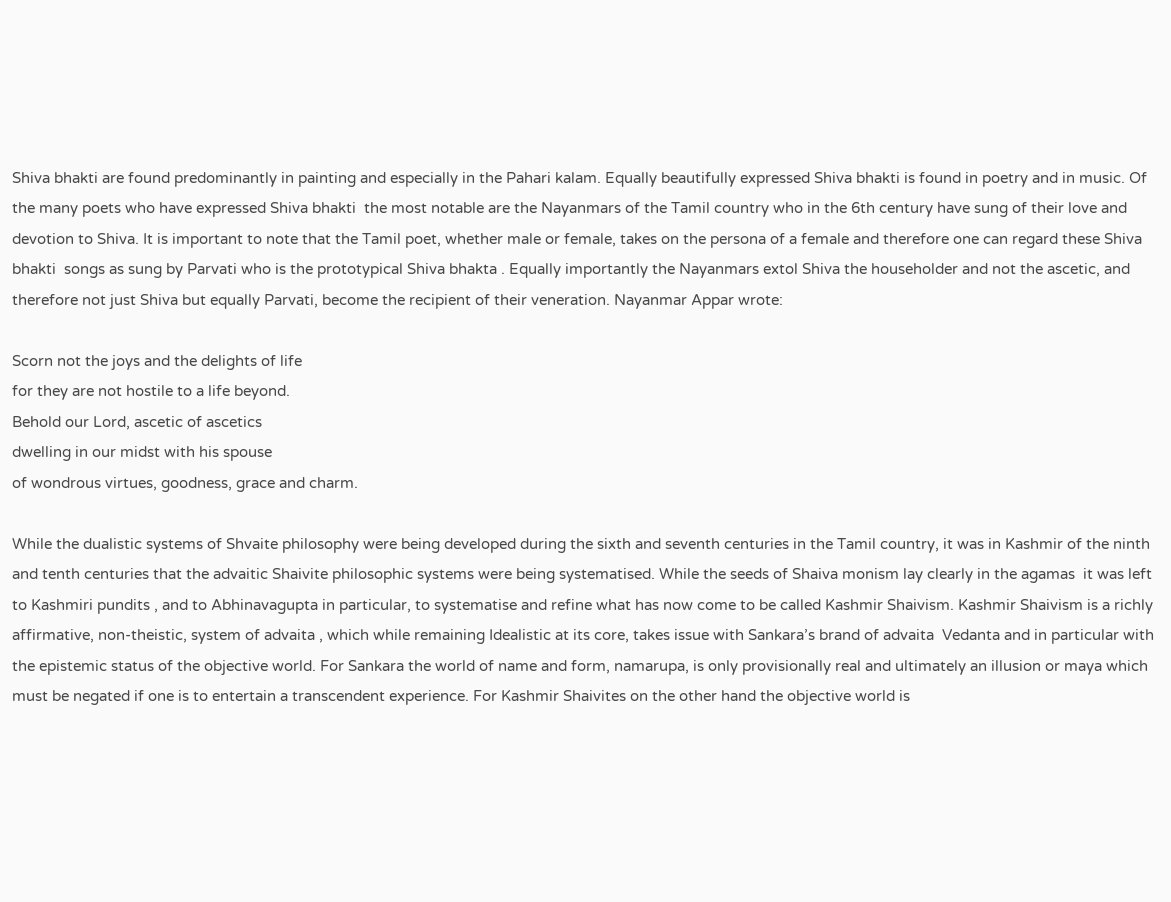Shiva bhakti are found predominantly in painting and especially in the Pahari kalam. Equally beautifully expressed Shiva bhakti is found in poetry and in music. Of the many poets who have expressed Shiva bhakti  the most notable are the Nayanmars of the Tamil country who in the 6th century have sung of their love and devotion to Shiva. It is important to note that the Tamil poet, whether male or female, takes on the persona of a female and therefore one can regard these Shiva bhakti  songs as sung by Parvati who is the prototypical Shiva bhakta . Equally importantly the Nayanmars extol Shiva the householder and not the ascetic, and therefore not just Shiva but equally Parvati, become the recipient of their veneration. Nayanmar Appar wrote:

Scorn not the joys and the delights of life
for they are not hostile to a life beyond.
Behold our Lord, ascetic of ascetics
dwelling in our midst with his spouse
of wondrous virtues, goodness, grace and charm.

While the dualistic systems of Shvaite philosophy were being developed during the sixth and seventh centuries in the Tamil country, it was in Kashmir of the ninth and tenth centuries that the advaitic Shaivite philosophic systems were being systematised. While the seeds of Shaiva monism lay clearly in the agamas  it was left to Kashmiri pundits , and to Abhinavagupta in particular, to systematise and refine what has now come to be called Kashmir Shaivism. Kashmir Shaivism is a richly affirmative, non-theistic, system of advaita , which while remaining Idealistic at its core, takes issue with Sankara’s brand of advaita  Vedanta and in particular with the epistemic status of the objective world. For Sankara the world of name and form, namarupa, is only provisionally real and ultimately an illusion or maya which must be negated if one is to entertain a transcendent experience. For Kashmir Shaivites on the other hand the objective world is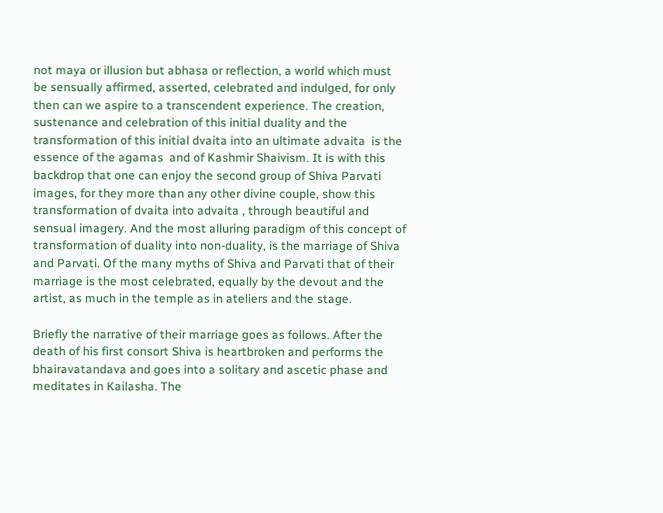not maya or illusion but abhasa or reflection, a world which must be sensually affirmed, asserted, celebrated and indulged, for only then can we aspire to a transcendent experience. The creation, sustenance and celebration of this initial duality and the transformation of this initial dvaita into an ultimate advaita  is the essence of the agamas  and of Kashmir Shaivism. It is with this backdrop that one can enjoy the second group of Shiva Parvati images, for they more than any other divine couple, show this transformation of dvaita into advaita , through beautiful and sensual imagery. And the most alluring paradigm of this concept of transformation of duality into non-duality, is the marriage of Shiva and Parvati. Of the many myths of Shiva and Parvati that of their marriage is the most celebrated, equally by the devout and the artist, as much in the temple as in ateliers and the stage.

Briefly the narrative of their marriage goes as follows. After the death of his first consort Shiva is heartbroken and performs the bhairavatandava and goes into a solitary and ascetic phase and meditates in Kailasha. The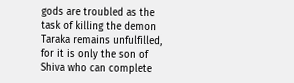gods are troubled as the task of killing the demon Taraka remains unfulfilled, for it is only the son of Shiva who can complete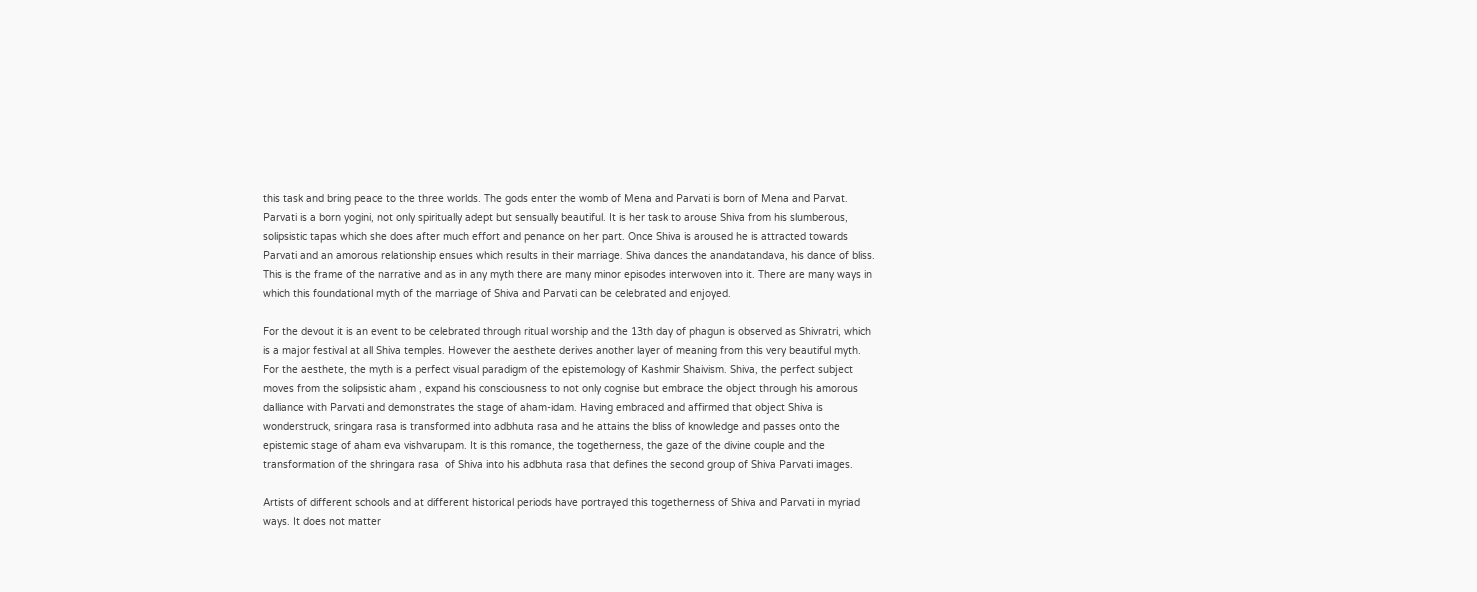this task and bring peace to the three worlds. The gods enter the womb of Mena and Parvati is born of Mena and Parvat. Parvati is a born yogini, not only spiritually adept but sensually beautiful. It is her task to arouse Shiva from his slumberous, solipsistic tapas which she does after much effort and penance on her part. Once Shiva is aroused he is attracted towards Parvati and an amorous relationship ensues which results in their marriage. Shiva dances the anandatandava, his dance of bliss. This is the frame of the narrative and as in any myth there are many minor episodes interwoven into it. There are many ways in which this foundational myth of the marriage of Shiva and Parvati can be celebrated and enjoyed.

For the devout it is an event to be celebrated through ritual worship and the 13th day of phagun is observed as Shivratri, which is a major festival at all Shiva temples. However the aesthete derives another layer of meaning from this very beautiful myth. For the aesthete, the myth is a perfect visual paradigm of the epistemology of Kashmir Shaivism. Shiva, the perfect subject moves from the solipsistic aham , expand his consciousness to not only cognise but embrace the object through his amorous dalliance with Parvati and demonstrates the stage of aham-idam. Having embraced and affirmed that object Shiva is wonderstruck, sringara rasa is transformed into adbhuta rasa and he attains the bliss of knowledge and passes onto the epistemic stage of aham eva vishvarupam. It is this romance, the togetherness, the gaze of the divine couple and the transformation of the shringara rasa  of Shiva into his adbhuta rasa that defines the second group of Shiva Parvati images.

Artists of different schools and at different historical periods have portrayed this togetherness of Shiva and Parvati in myriad ways. It does not matter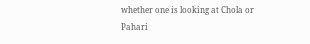whether one is looking at Chola or Pahari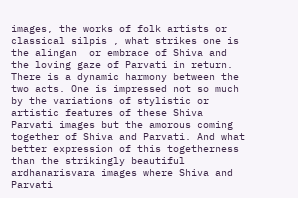images, the works of folk artists or classical silpis , what strikes one is the alingan  or embrace of Shiva and the loving gaze of Parvati in return. There is a dynamic harmony between the two acts. One is impressed not so much by the variations of stylistic or artistic features of these Shiva Parvati images but the amorous coming together of Shiva and Parvati. And what better expression of this togetherness than the strikingly beautiful ardhanarisvara images where Shiva and Parvati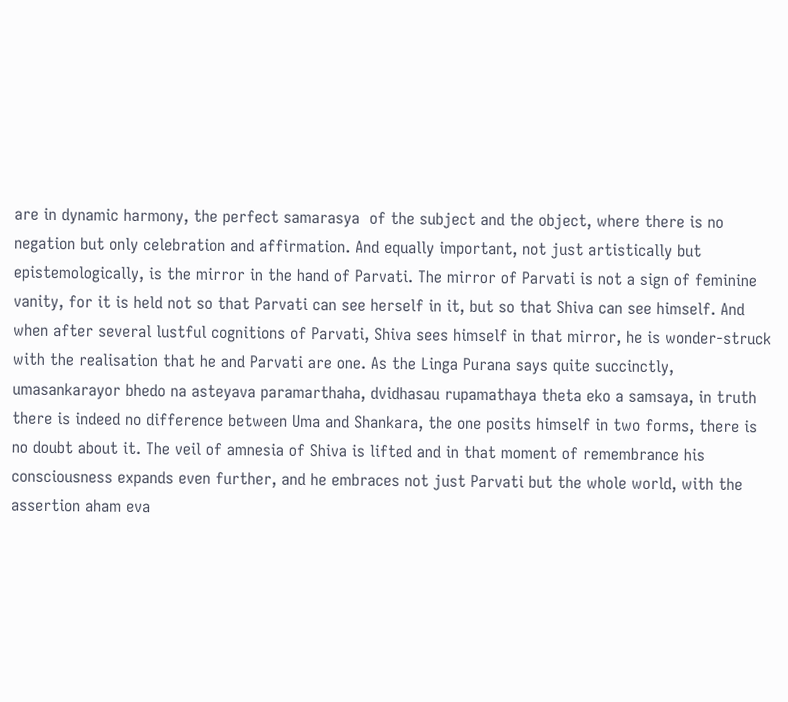are in dynamic harmony, the perfect samarasya  of the subject and the object, where there is no negation but only celebration and affirmation. And equally important, not just artistically but epistemologically, is the mirror in the hand of Parvati. The mirror of Parvati is not a sign of feminine vanity, for it is held not so that Parvati can see herself in it, but so that Shiva can see himself. And when after several lustful cognitions of Parvati, Shiva sees himself in that mirror, he is wonder-struck with the realisation that he and Parvati are one. As the Linga Purana says quite succinctly, umasankarayor bhedo na asteyava paramarthaha, dvidhasau rupamathaya theta eko a samsaya, in truth there is indeed no difference between Uma and Shankara, the one posits himself in two forms, there is no doubt about it. The veil of amnesia of Shiva is lifted and in that moment of remembrance his consciousness expands even further, and he embraces not just Parvati but the whole world, with the assertion aham eva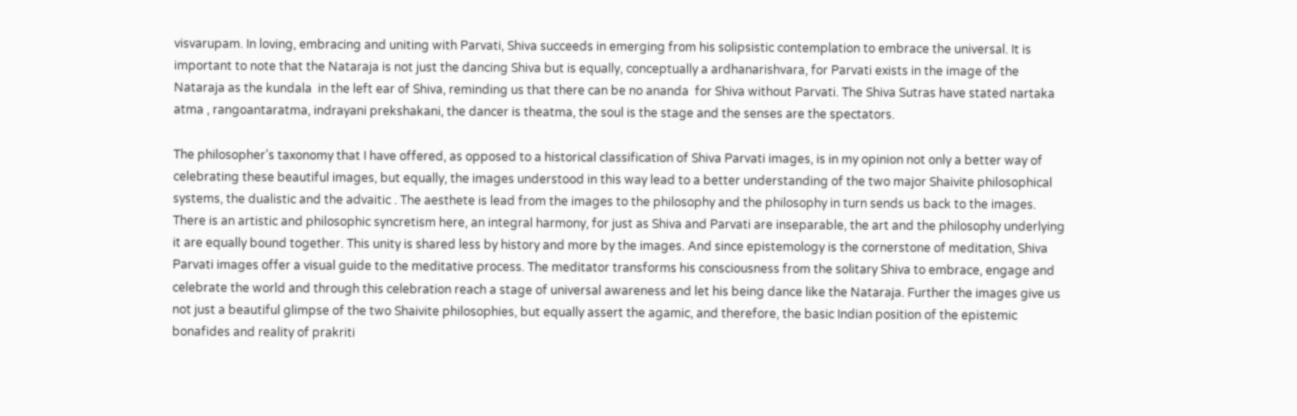visvarupam. In loving, embracing and uniting with Parvati, Shiva succeeds in emerging from his solipsistic contemplation to embrace the universal. It is important to note that the Nataraja is not just the dancing Shiva but is equally, conceptually a ardhanarishvara, for Parvati exists in the image of the Nataraja as the kundala  in the left ear of Shiva, reminding us that there can be no ananda  for Shiva without Parvati. The Shiva Sutras have stated nartaka atma , rangoantaratma, indrayani prekshakani, the dancer is theatma, the soul is the stage and the senses are the spectators.

The philosopher’s taxonomy that I have offered, as opposed to a historical classification of Shiva Parvati images, is in my opinion not only a better way of celebrating these beautiful images, but equally, the images understood in this way lead to a better understanding of the two major Shaivite philosophical systems, the dualistic and the advaitic . The aesthete is lead from the images to the philosophy and the philosophy in turn sends us back to the images. There is an artistic and philosophic syncretism here, an integral harmony, for just as Shiva and Parvati are inseparable, the art and the philosophy underlying it are equally bound together. This unity is shared less by history and more by the images. And since epistemology is the cornerstone of meditation, Shiva Parvati images offer a visual guide to the meditative process. The meditator transforms his consciousness from the solitary Shiva to embrace, engage and celebrate the world and through this celebration reach a stage of universal awareness and let his being dance like the Nataraja. Further the images give us not just a beautiful glimpse of the two Shaivite philosophies, but equally assert the agamic, and therefore, the basic Indian position of the epistemic bonafides and reality of prakriti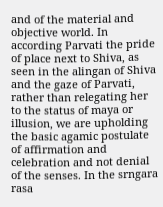and of the material and objective world. In according Parvati the pride of place next to Shiva, as seen in the alingan of Shiva and the gaze of Parvati, rather than relegating her to the status of maya or illusion, we are upholding the basic agamic postulate of affirmation and celebration and not denial of the senses. In the srngara rasa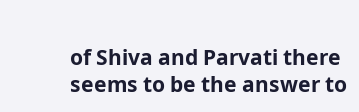of Shiva and Parvati there seems to be the answer to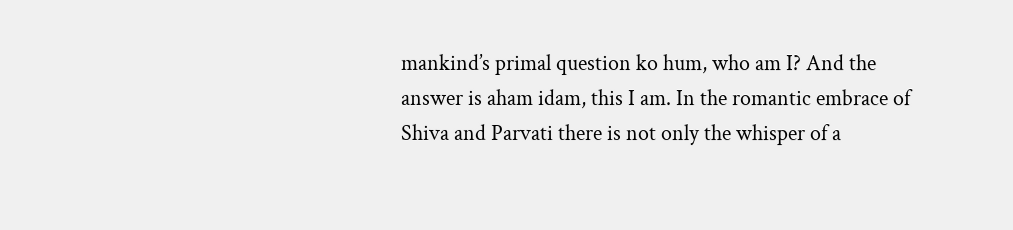mankind’s primal question ko hum, who am I? And the answer is aham idam, this I am. In the romantic embrace of Shiva and Parvati there is not only the whisper of a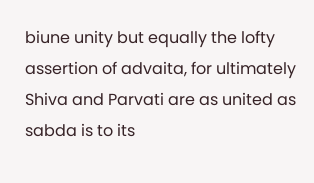biune unity but equally the lofty assertion of advaita, for ultimately Shiva and Parvati are as united as sabda is to its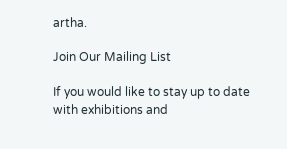artha.

Join Our Mailing List

If you would like to stay up to date with exhibitions and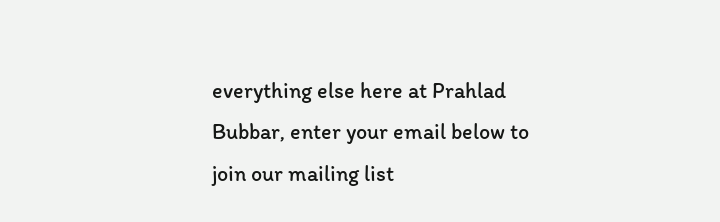everything else here at Prahlad Bubbar, enter your email below to join our mailing list